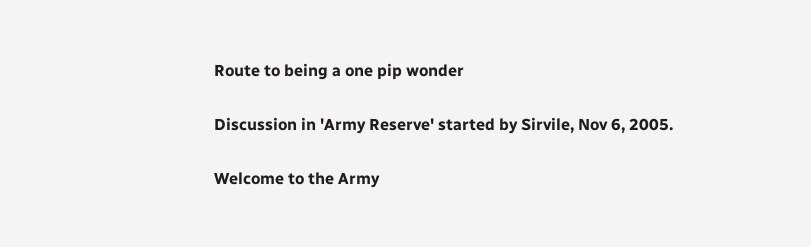Route to being a one pip wonder

Discussion in 'Army Reserve' started by Sirvile, Nov 6, 2005.

Welcome to the Army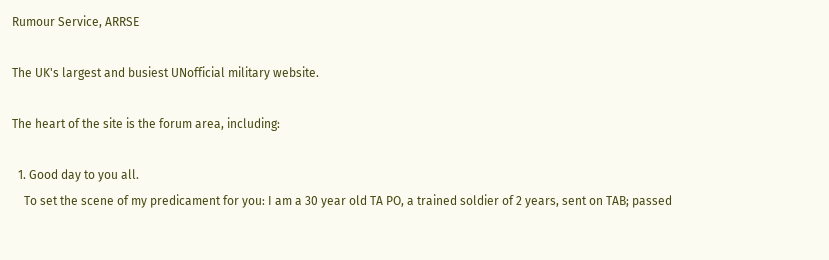Rumour Service, ARRSE

The UK's largest and busiest UNofficial military website.

The heart of the site is the forum area, including:

  1. Good day to you all.
    To set the scene of my predicament for you: I am a 30 year old TA PO, a trained soldier of 2 years, sent on TAB; passed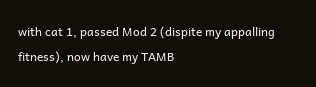with cat 1, passed Mod 2 (dispite my appalling fitness), now have my TAMB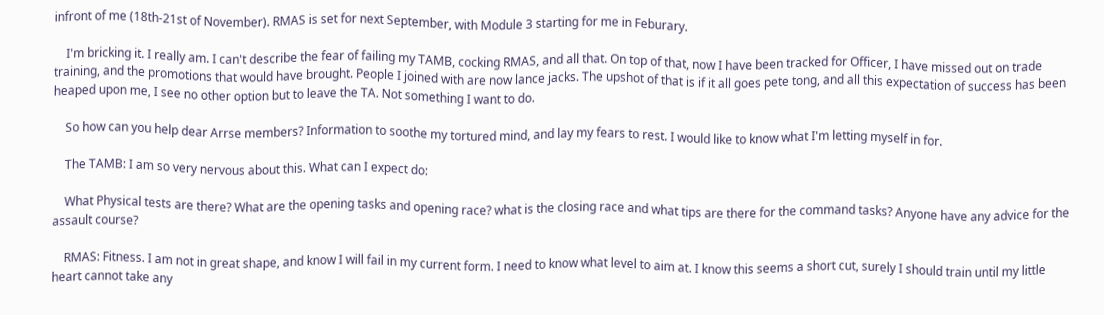infront of me (18th-21st of November). RMAS is set for next September, with Module 3 starting for me in Feburary.

    I'm bricking it. I really am. I can't describe the fear of failing my TAMB, cocking RMAS, and all that. On top of that, now I have been tracked for Officer, I have missed out on trade training, and the promotions that would have brought. People I joined with are now lance jacks. The upshot of that is if it all goes pete tong, and all this expectation of success has been heaped upon me, I see no other option but to leave the TA. Not something I want to do.

    So how can you help dear Arrse members? Information to soothe my tortured mind, and lay my fears to rest. I would like to know what I'm letting myself in for.

    The TAMB: I am so very nervous about this. What can I expect do:

    What Physical tests are there? What are the opening tasks and opening race? what is the closing race and what tips are there for the command tasks? Anyone have any advice for the assault course?

    RMAS: Fitness. I am not in great shape, and know I will fail in my current form. I need to know what level to aim at. I know this seems a short cut, surely I should train until my little heart cannot take any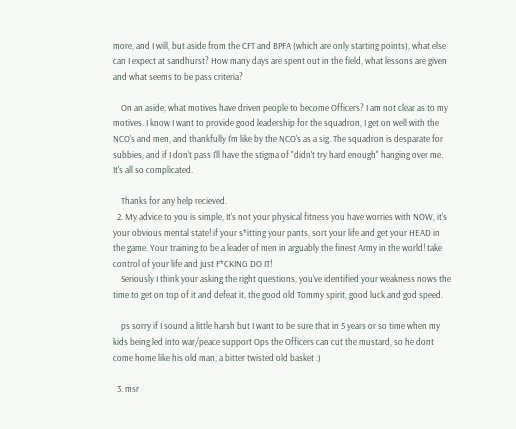more, and I will, but aside from the CFT and BPFA (which are only starting points), what else can I expect at sandhurst? How many days are spent out in the field, what lessons are given and what seems to be pass criteria?

    On an aside, what motives have driven people to become Officers? I am not clear as to my motives. I know I want to provide good leadership for the squadron, I get on well with the NCO's and men, and thankfully I'm like by the NCO's as a sig. The squadron is desparate for subbies, and if I don't pass I'll have the stigma of "didn't try hard enough" hanging over me. It's all so complicated.

    Thanks for any help recieved.
  2. My advice to you is simple, It's not your physical fitness you have worries with NOW, it's your obvious mental state! if your s*itting your pants, sort your life and get your HEAD in the game. Your training to be a leader of men in arguably the finest Army in the world! take control of your life and just F*CKING DO IT!
    Seriously I think your asking the right questions, you've identified your weakness nows the time to get on top of it and defeat it, the good old Tommy spirit, good luck and god speed.

    ps sorry if I sound a little harsh but I want to be sure that in 5 years or so time when my kids being led into war/peace support Ops the Officers can cut the mustard, so he dont come home like his old man, a bitter twisted old basket :)

  3. msr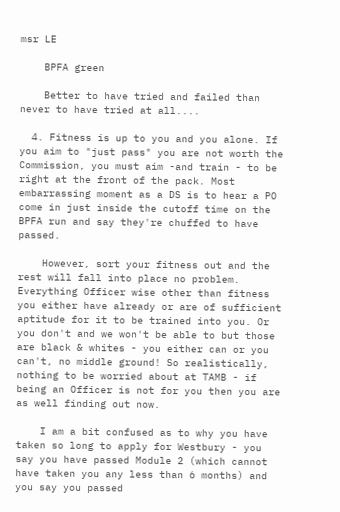msr LE

    BPFA green

    Better to have tried and failed than never to have tried at all....

  4. Fitness is up to you and you alone. If you aim to "just pass" you are not worth the Commission, you must aim -and train - to be right at the front of the pack. Most embarrassing moment as a DS is to hear a PO come in just inside the cutoff time on the BPFA run and say they're chuffed to have passed.

    However, sort your fitness out and the rest will fall into place no problem. Everything Officer wise other than fitness you either have already or are of sufficient aptitude for it to be trained into you. Or you don't and we won't be able to but those are black & whites - you either can or you can't, no middle ground! So realistically, nothing to be worried about at TAMB - if being an Officer is not for you then you are as well finding out now.

    I am a bit confused as to why you have taken so long to apply for Westbury - you say you have passed Module 2 (which cannot have taken you any less than 6 months) and you say you passed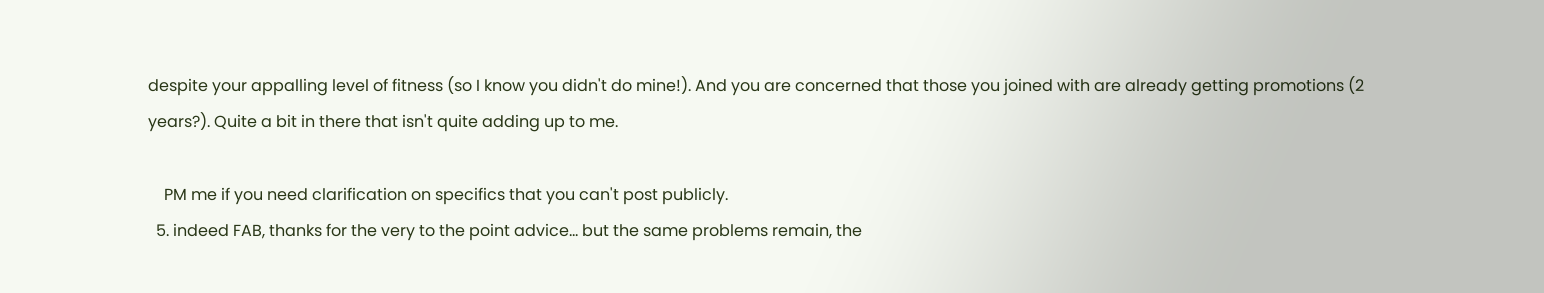despite your appalling level of fitness (so I know you didn't do mine!). And you are concerned that those you joined with are already getting promotions (2 years?). Quite a bit in there that isn't quite adding up to me.

    PM me if you need clarification on specifics that you can't post publicly.
  5. indeed FAB, thanks for the very to the point advice... but the same problems remain, the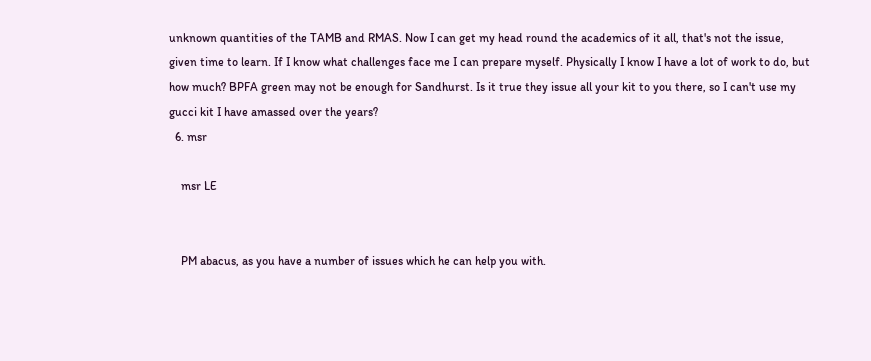unknown quantities of the TAMB and RMAS. Now I can get my head round the academics of it all, that's not the issue, given time to learn. If I know what challenges face me I can prepare myself. Physically I know I have a lot of work to do, but how much? BPFA green may not be enough for Sandhurst. Is it true they issue all your kit to you there, so I can't use my gucci kit I have amassed over the years?
  6. msr

    msr LE


    PM abacus, as you have a number of issues which he can help you with.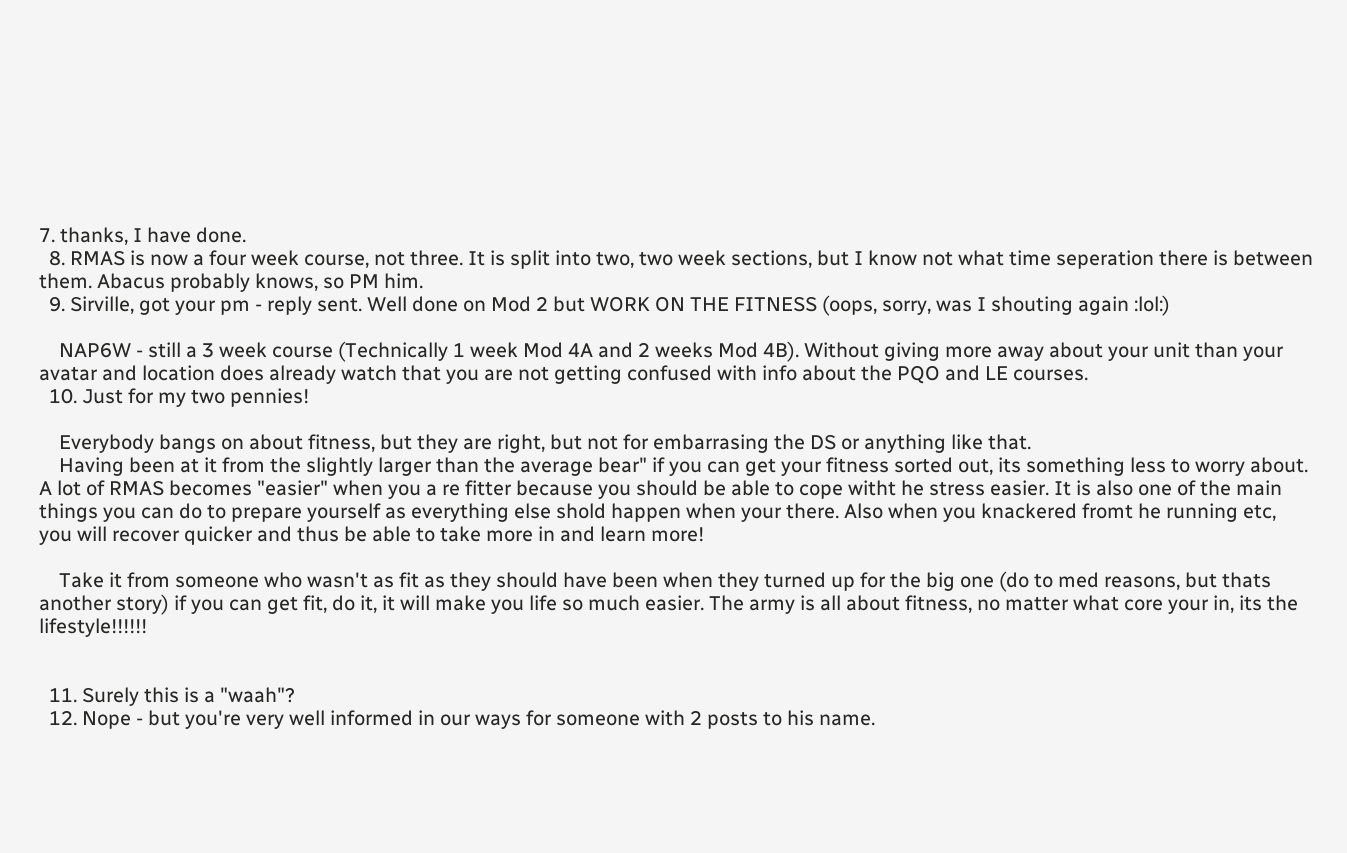7. thanks, I have done.
  8. RMAS is now a four week course, not three. It is split into two, two week sections, but I know not what time seperation there is between them. Abacus probably knows, so PM him.
  9. Sirville, got your pm - reply sent. Well done on Mod 2 but WORK ON THE FITNESS (oops, sorry, was I shouting again :lol:)

    NAP6W - still a 3 week course (Technically 1 week Mod 4A and 2 weeks Mod 4B). Without giving more away about your unit than your avatar and location does already watch that you are not getting confused with info about the PQO and LE courses.
  10. Just for my two pennies!

    Everybody bangs on about fitness, but they are right, but not for embarrasing the DS or anything like that.
    Having been at it from the slightly larger than the average bear" if you can get your fitness sorted out, its something less to worry about. A lot of RMAS becomes "easier" when you a re fitter because you should be able to cope witht he stress easier. It is also one of the main things you can do to prepare yourself as everything else shold happen when your there. Also when you knackered fromt he running etc, you will recover quicker and thus be able to take more in and learn more!

    Take it from someone who wasn't as fit as they should have been when they turned up for the big one (do to med reasons, but thats another story) if you can get fit, do it, it will make you life so much easier. The army is all about fitness, no matter what core your in, its the lifestyle!!!!!!


  11. Surely this is a "waah"?
  12. Nope - but you're very well informed in our ways for someone with 2 posts to his name.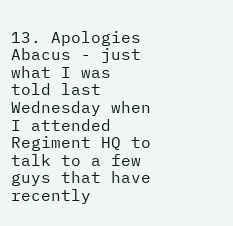13. Apologies Abacus - just what I was told last Wednesday when I attended Regiment HQ to talk to a few guys that have recently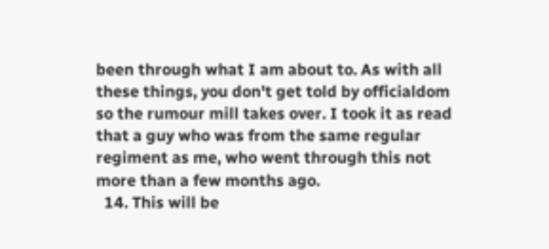been through what I am about to. As with all these things, you don't get told by officialdom so the rumour mill takes over. I took it as read that a guy who was from the same regular regiment as me, who went through this not more than a few months ago.
  14. This will be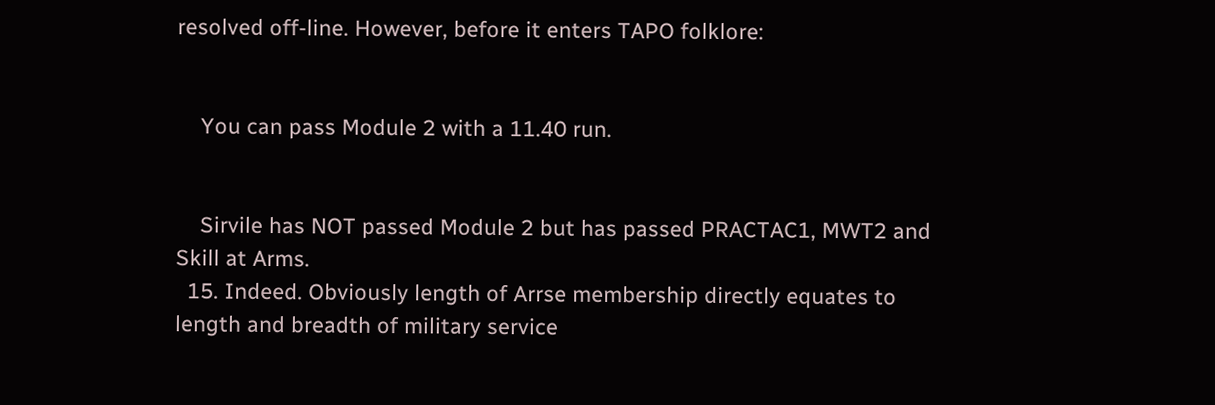resolved off-line. However, before it enters TAPO folklore:


    You can pass Module 2 with a 11.40 run.


    Sirvile has NOT passed Module 2 but has passed PRACTAC1, MWT2 and Skill at Arms.
  15. Indeed. Obviously length of Arrse membership directly equates to length and breadth of military service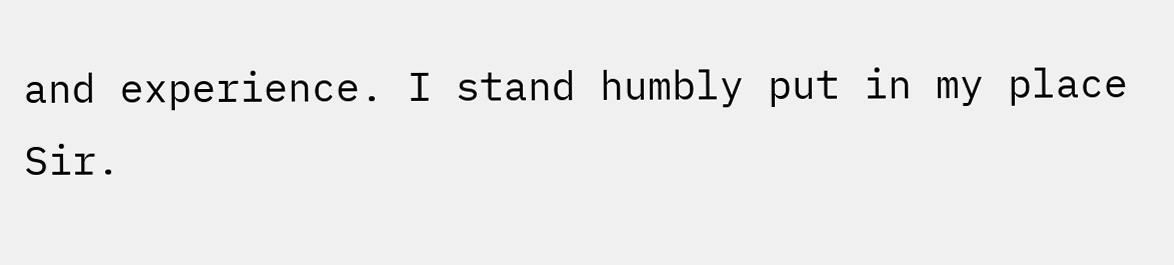and experience. I stand humbly put in my place Sir.